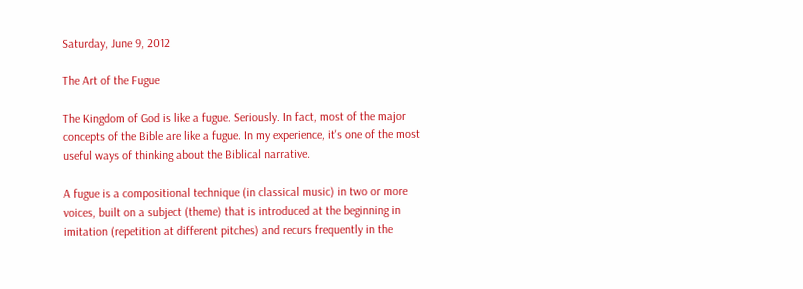Saturday, June 9, 2012

The Art of the Fugue

The Kingdom of God is like a fugue. Seriously. In fact, most of the major concepts of the Bible are like a fugue. In my experience, it's one of the most useful ways of thinking about the Biblical narrative.

A fugue is a compositional technique (in classical music) in two or more voices, built on a subject (theme) that is introduced at the beginning in imitation (repetition at different pitches) and recurs frequently in the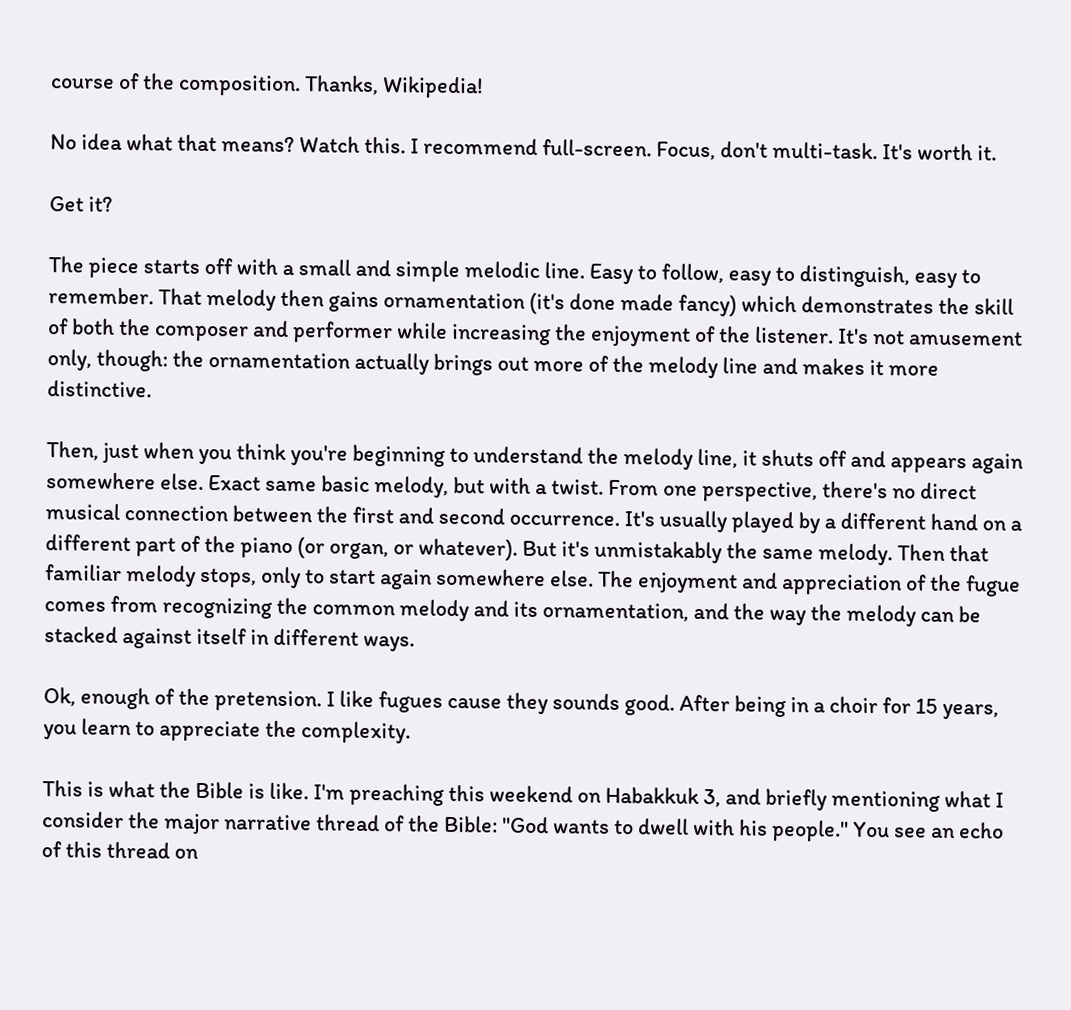course of the composition. Thanks, Wikipedia!

No idea what that means? Watch this. I recommend full-screen. Focus, don't multi-task. It's worth it.

Get it?

The piece starts off with a small and simple melodic line. Easy to follow, easy to distinguish, easy to remember. That melody then gains ornamentation (it's done made fancy) which demonstrates the skill of both the composer and performer while increasing the enjoyment of the listener. It's not amusement only, though: the ornamentation actually brings out more of the melody line and makes it more distinctive.

Then, just when you think you're beginning to understand the melody line, it shuts off and appears again somewhere else. Exact same basic melody, but with a twist. From one perspective, there's no direct musical connection between the first and second occurrence. It's usually played by a different hand on a different part of the piano (or organ, or whatever). But it's unmistakably the same melody. Then that familiar melody stops, only to start again somewhere else. The enjoyment and appreciation of the fugue comes from recognizing the common melody and its ornamentation, and the way the melody can be stacked against itself in different ways.

Ok, enough of the pretension. I like fugues cause they sounds good. After being in a choir for 15 years, you learn to appreciate the complexity.

This is what the Bible is like. I'm preaching this weekend on Habakkuk 3, and briefly mentioning what I consider the major narrative thread of the Bible: "God wants to dwell with his people." You see an echo of this thread on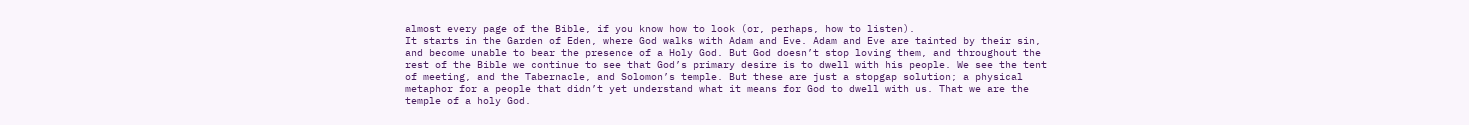almost every page of the Bible, if you know how to look (or, perhaps, how to listen).
It starts in the Garden of Eden, where God walks with Adam and Eve. Adam and Eve are tainted by their sin, and become unable to bear the presence of a Holy God. But God doesn’t stop loving them, and throughout the rest of the Bible we continue to see that God’s primary desire is to dwell with his people. We see the tent of meeting, and the Tabernacle, and Solomon’s temple. But these are just a stopgap solution; a physical metaphor for a people that didn’t yet understand what it means for God to dwell with us. That we are the temple of a holy God.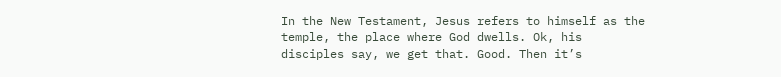In the New Testament, Jesus refers to himself as the temple, the place where God dwells. Ok, his disciples say, we get that. Good. Then it’s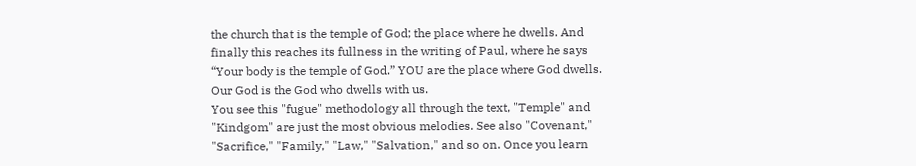the church that is the temple of God; the place where he dwells. And finally this reaches its fullness in the writing of Paul, where he says “Your body is the temple of God.” YOU are the place where God dwells. Our God is the God who dwells with us.
You see this "fugue" methodology all through the text, "Temple" and "Kindgom" are just the most obvious melodies. See also "Covenant," "Sacrifice," "Family," "Law," "Salvation," and so on. Once you learn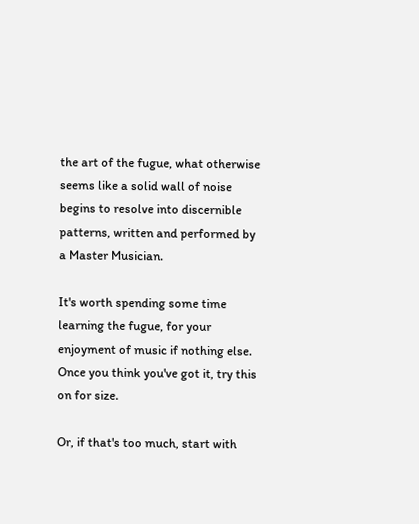the art of the fugue, what otherwise seems like a solid wall of noise begins to resolve into discernible patterns, written and performed by a Master Musician.

It's worth spending some time learning the fugue, for your enjoyment of music if nothing else. Once you think you've got it, try this on for size.

Or, if that's too much, start with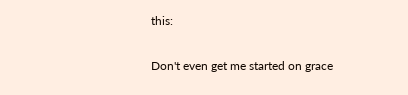this:

Don't even get me started on grace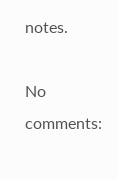notes.

No comments: